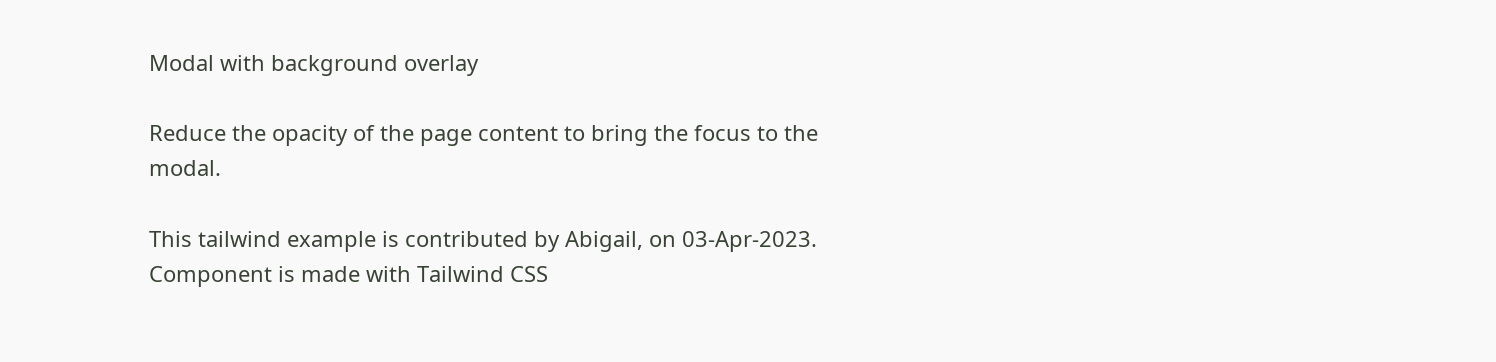Modal with background overlay

Reduce the opacity of the page content to bring the focus to the modal.

This tailwind example is contributed by Abigail, on 03-Apr-2023. Component is made with Tailwind CSS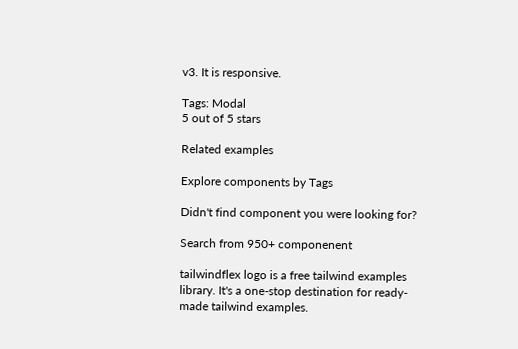v3. It is responsive.

Tags: Modal
5 out of 5 stars

Related examples

Explore components by Tags

Didn't find component you were looking for?

Search from 950+ componenent

tailwindflex logo is a free tailwind examples library. It's a one-stop destination for ready-made tailwind examples.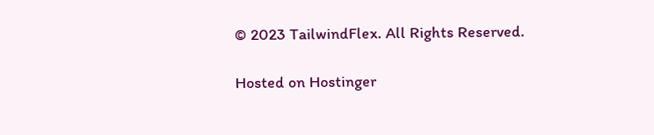© 2023 TailwindFlex. All Rights Reserved.

Hosted on Hostinger